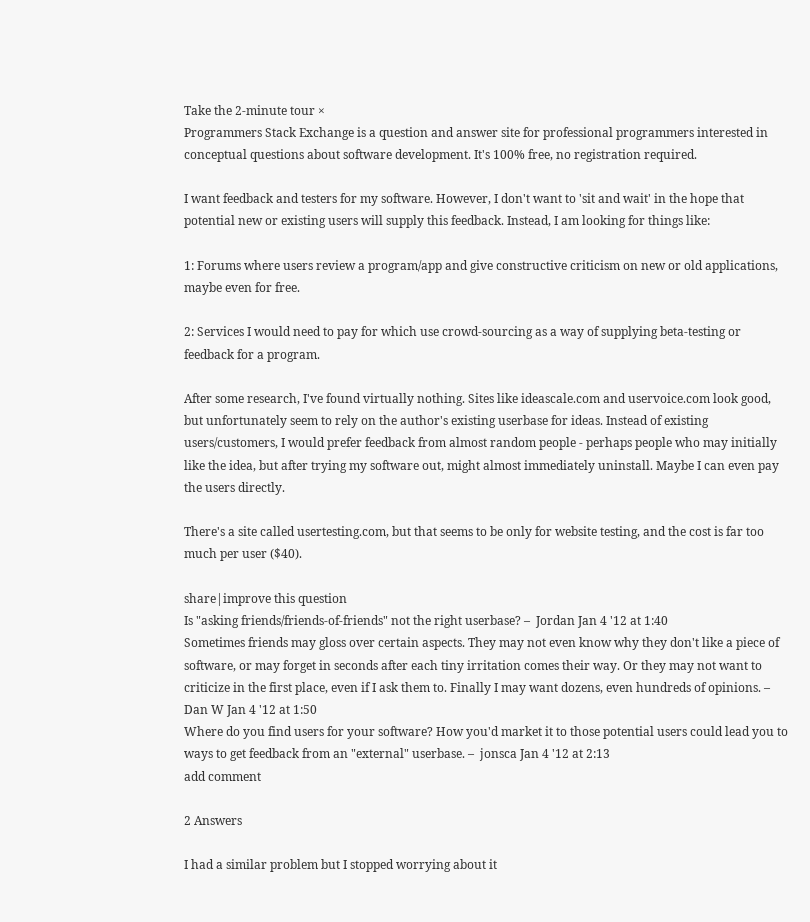Take the 2-minute tour ×
Programmers Stack Exchange is a question and answer site for professional programmers interested in conceptual questions about software development. It's 100% free, no registration required.

I want feedback and testers for my software. However, I don't want to 'sit and wait' in the hope that potential new or existing users will supply this feedback. Instead, I am looking for things like:

1: Forums where users review a program/app and give constructive criticism on new or old applications, maybe even for free.

2: Services I would need to pay for which use crowd-sourcing as a way of supplying beta-testing or feedback for a program.

After some research, I've found virtually nothing. Sites like ideascale.com and uservoice.com look good, but unfortunately seem to rely on the author's existing userbase for ideas. Instead of existing users/customers, I would prefer feedback from almost random people - perhaps people who may initially like the idea, but after trying my software out, might almost immediately uninstall. Maybe I can even pay the users directly.

There's a site called usertesting.com, but that seems to be only for website testing, and the cost is far too much per user ($40).

share|improve this question
Is "asking friends/friends-of-friends" not the right userbase? –  Jordan Jan 4 '12 at 1:40
Sometimes friends may gloss over certain aspects. They may not even know why they don't like a piece of software, or may forget in seconds after each tiny irritation comes their way. Or they may not want to criticize in the first place, even if I ask them to. Finally I may want dozens, even hundreds of opinions. –  Dan W Jan 4 '12 at 1:50
Where do you find users for your software? How you'd market it to those potential users could lead you to ways to get feedback from an "external" userbase. –  jonsca Jan 4 '12 at 2:13
add comment

2 Answers

I had a similar problem but I stopped worrying about it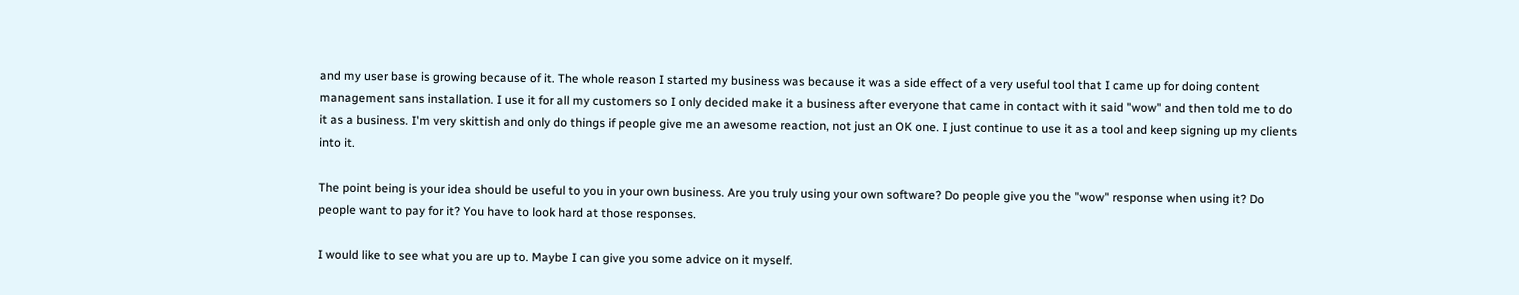and my user base is growing because of it. The whole reason I started my business was because it was a side effect of a very useful tool that I came up for doing content management sans installation. I use it for all my customers so I only decided make it a business after everyone that came in contact with it said "wow" and then told me to do it as a business. I'm very skittish and only do things if people give me an awesome reaction, not just an OK one. I just continue to use it as a tool and keep signing up my clients into it.

The point being is your idea should be useful to you in your own business. Are you truly using your own software? Do people give you the "wow" response when using it? Do people want to pay for it? You have to look hard at those responses.

I would like to see what you are up to. Maybe I can give you some advice on it myself.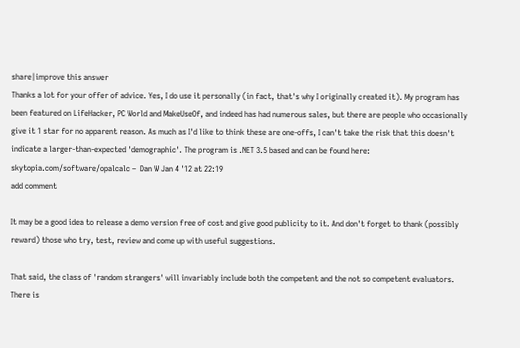share|improve this answer
Thanks a lot for your offer of advice. Yes, I do use it personally (in fact, that's why I originally created it). My program has been featured on LifeHacker, PC World and MakeUseOf, and indeed has had numerous sales, but there are people who occasionally give it 1 star for no apparent reason. As much as I'd like to think these are one-offs, I can't take the risk that this doesn't indicate a larger-than-expected 'demographic'. The program is .NET 3.5 based and can be found here: skytopia.com/software/opalcalc –  Dan W Jan 4 '12 at 22:19
add comment

It may be a good idea to release a demo version free of cost and give good publicity to it. And don't forget to thank (possibly reward) those who try, test, review and come up with useful suggestions.

That said, the class of 'random strangers' will invariably include both the competent and the not so competent evaluators. There is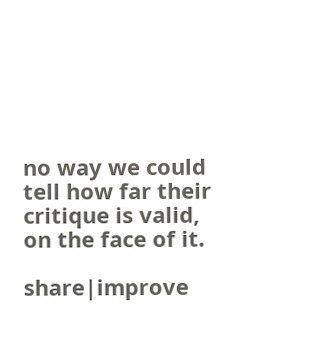no way we could tell how far their critique is valid, on the face of it.

share|improve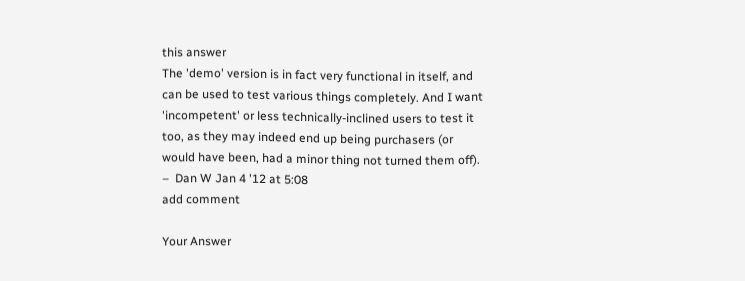this answer
The 'demo' version is in fact very functional in itself, and can be used to test various things completely. And I want 'incompetent' or less technically-inclined users to test it too, as they may indeed end up being purchasers (or would have been, had a minor thing not turned them off). –  Dan W Jan 4 '12 at 5:08
add comment

Your Answer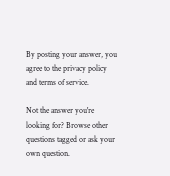By posting your answer, you agree to the privacy policy and terms of service.

Not the answer you're looking for? Browse other questions tagged or ask your own question.